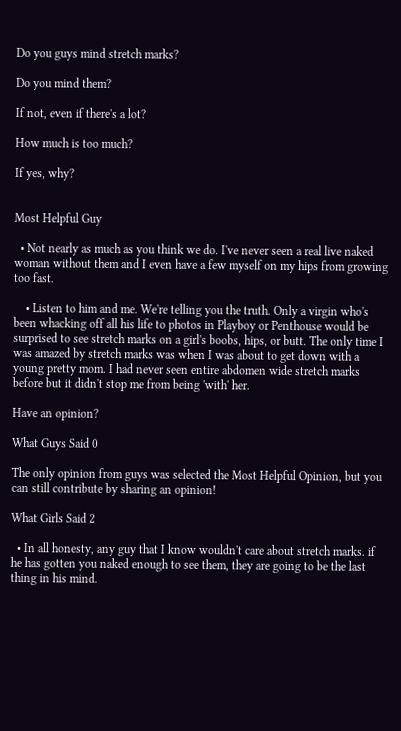Do you guys mind stretch marks?

Do you mind them?

If not, even if there's a lot?

How much is too much?

If yes, why?


Most Helpful Guy

  • Not nearly as much as you think we do. I've never seen a real live naked woman without them and I even have a few myself on my hips from growing too fast.

    • Listen to him and me. We're telling you the truth. Only a virgin who's been whacking off all his life to photos in Playboy or Penthouse would be surprised to see stretch marks on a girl's boobs, hips, or butt. The only time I was amazed by stretch marks was when I was about to get down with a young pretty mom. I had never seen entire abdomen wide stretch marks before but it didn't stop me from being 'with' her.

Have an opinion?

What Guys Said 0

The only opinion from guys was selected the Most Helpful Opinion, but you can still contribute by sharing an opinion!

What Girls Said 2

  • In all honesty, any guy that I know wouldn't care about stretch marks. if he has gotten you naked enough to see them, they are going to be the last thing in his mind.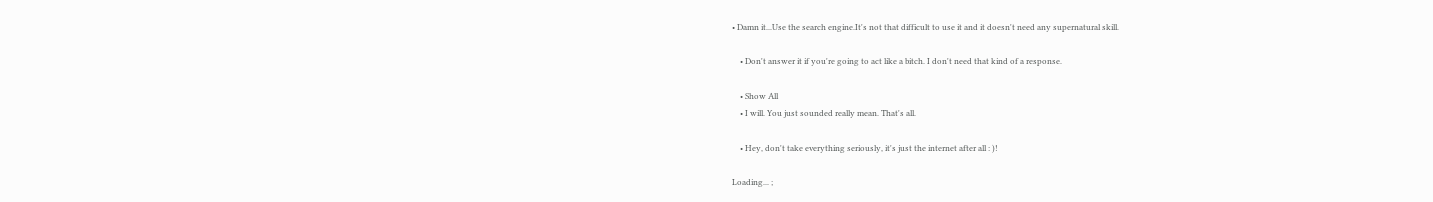• Damn it...Use the search engine.It's not that difficult to use it and it doesn't need any supernatural skill.

    • Don't answer it if you're going to act like a bitch. I don't need that kind of a response.

    • Show All
    • I will. You just sounded really mean. That's all.

    • Hey, don't take everything seriously, it's just the internet after all : )!

Loading... ;